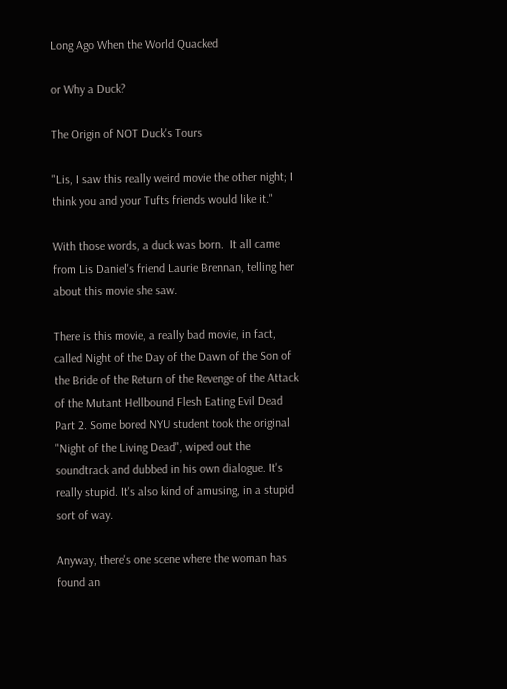Long Ago When the World Quacked

or Why a Duck?

The Origin of NOT Duck's Tours

"Lis, I saw this really weird movie the other night; I think you and your Tufts friends would like it."

With those words, a duck was born.  It all came from Lis Daniel's friend Laurie Brennan, telling her about this movie she saw.

There is this movie, a really bad movie, in fact, called Night of the Day of the Dawn of the Son of the Bride of the Return of the Revenge of the Attack of the Mutant Hellbound Flesh Eating Evil Dead Part 2. Some bored NYU student took the original "Night of the Living Dead", wiped out the soundtrack and dubbed in his own dialogue. It's really stupid. It's also kind of amusing, in a stupid sort of way.

Anyway, there's one scene where the woman has found an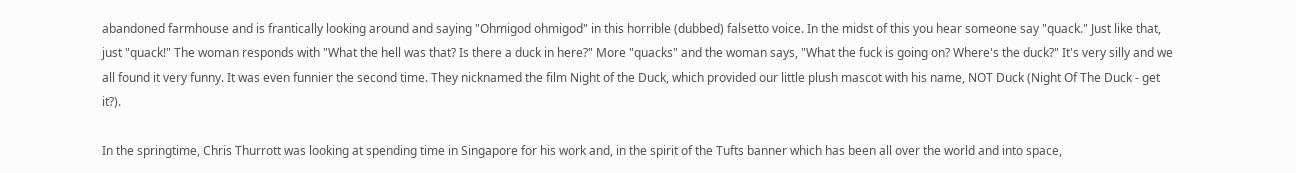abandoned farmhouse and is frantically looking around and saying "Ohmigod ohmigod" in this horrible (dubbed) falsetto voice. In the midst of this you hear someone say "quack." Just like that, just "quack!" The woman responds with "What the hell was that? Is there a duck in here?" More "quacks" and the woman says, "What the fuck is going on? Where's the duck?" It's very silly and we all found it very funny. It was even funnier the second time. They nicknamed the film Night of the Duck, which provided our little plush mascot with his name, NOT Duck (Night Of The Duck - get it?).

In the springtime, Chris Thurrott was looking at spending time in Singapore for his work and, in the spirit of the Tufts banner which has been all over the world and into space,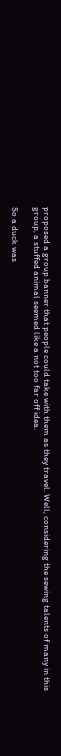proposed a group banner that people could take with them as they travel. Well, considering the sewing talents of many in this group, a stuffed animal seemed like a not too far off idea.

So a duck was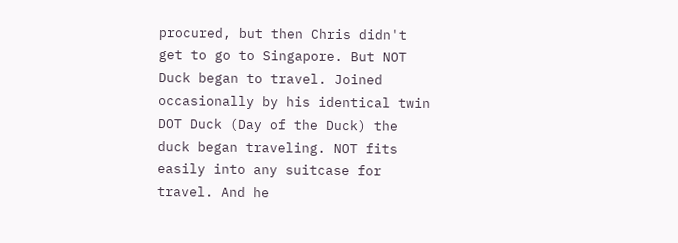procured, but then Chris didn't get to go to Singapore. But NOT Duck began to travel. Joined occasionally by his identical twin DOT Duck (Day of the Duck) the duck began traveling. NOT fits easily into any suitcase for travel. And he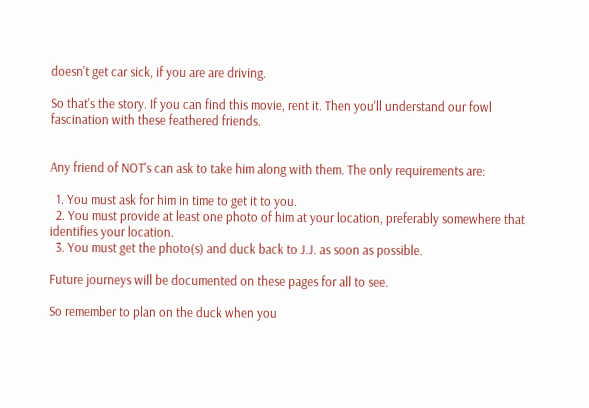doesn't get car sick, if you are are driving.

So that's the story. If you can find this movie, rent it. Then you'll understand our fowl fascination with these feathered friends.


Any friend of NOT's can ask to take him along with them. The only requirements are:

  1. You must ask for him in time to get it to you.
  2. You must provide at least one photo of him at your location, preferably somewhere that identifies your location.
  3. You must get the photo(s) and duck back to J.J. as soon as possible.

Future journeys will be documented on these pages for all to see.

So remember to plan on the duck when you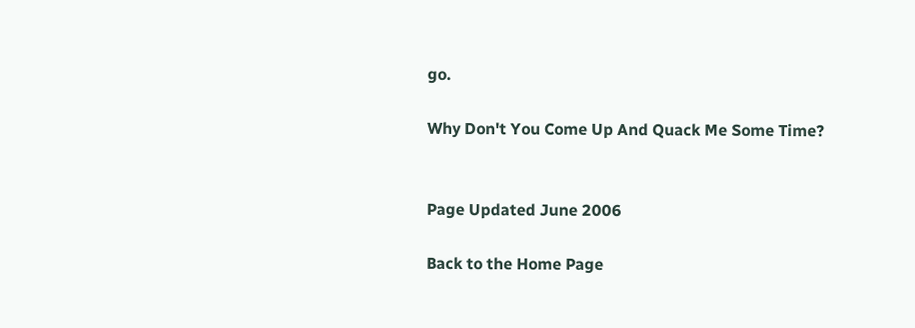go.

Why Don't You Come Up And Quack Me Some Time?


Page Updated June 2006

Back to the Home Page